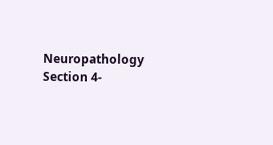Neuropathology Section 4-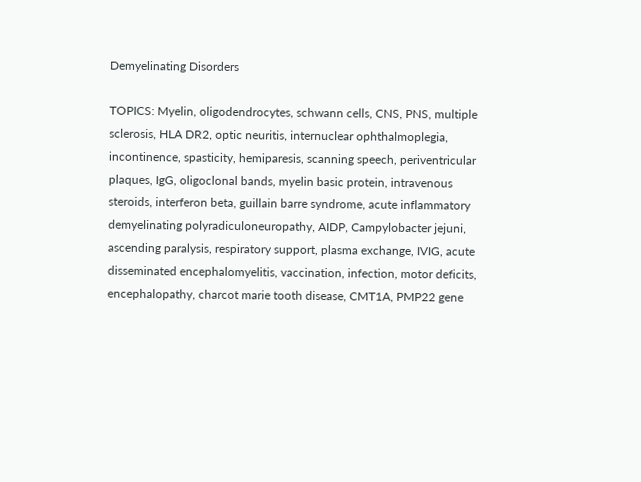Demyelinating Disorders

TOPICS: Myelin, oligodendrocytes, schwann cells, CNS, PNS, multiple sclerosis, HLA DR2, optic neuritis, internuclear ophthalmoplegia, incontinence, spasticity, hemiparesis, scanning speech, periventricular plaques, IgG, oligoclonal bands, myelin basic protein, intravenous steroids, interferon beta, guillain barre syndrome, acute inflammatory demyelinating polyradiculoneuropathy, AIDP, Campylobacter jejuni, ascending paralysis, respiratory support, plasma exchange, IVIG, acute disseminated encephalomyelitis, vaccination, infection, motor deficits, encephalopathy, charcot marie tooth disease, CMT1A, PMP22 gene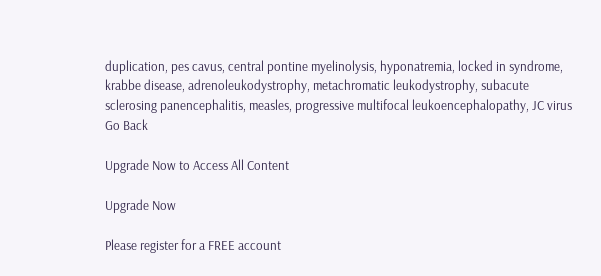duplication, pes cavus, central pontine myelinolysis, hyponatremia, locked in syndrome, krabbe disease, adrenoleukodystrophy, metachromatic leukodystrophy, subacute sclerosing panencephalitis, measles, progressive multifocal leukoencephalopathy, JC virus
Go Back

Upgrade Now to Access All Content

Upgrade Now

Please register for a FREE account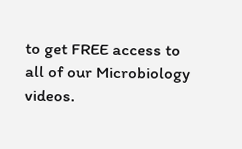to get FREE access to all of our Microbiology videos.